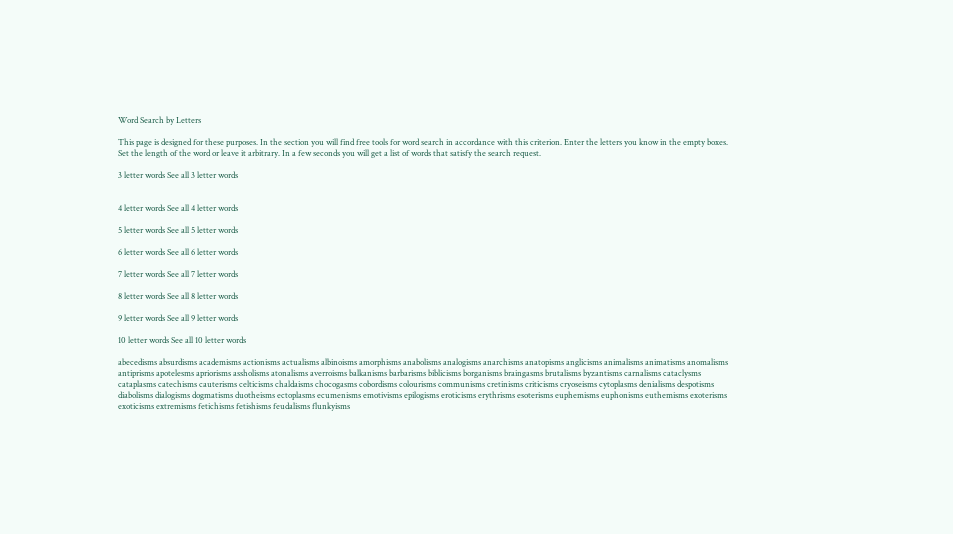Word Search by Letters

This page is designed for these purposes. In the section you will find free tools for word search in accordance with this criterion. Enter the letters you know in the empty boxes. Set the length of the word or leave it arbitrary. In a few seconds you will get a list of words that satisfy the search request.

3 letter words See all 3 letter words


4 letter words See all 4 letter words

5 letter words See all 5 letter words

6 letter words See all 6 letter words

7 letter words See all 7 letter words

8 letter words See all 8 letter words

9 letter words See all 9 letter words

10 letter words See all 10 letter words

abecedisms absurdisms academisms actionisms actualisms albinoisms amorphisms anabolisms analogisms anarchisms anatopisms anglicisms animalisms animatisms anomalisms antiprisms apotelesms apriorisms assholisms atonalisms averroisms balkanisms barbarisms biblicisms borganisms braingasms brutalisms byzantisms carnalisms cataclysms cataplasms catechisms cauterisms celticisms chaldaisms chocogasms cobordisms colourisms communisms cretinisms criticisms cryoseisms cytoplasms denialisms despotisms diabolisms dialogisms dogmatisms duotheisms ectoplasms ecumenisms emotivisms epilogisms eroticisms erythrisms esoterisms euphemisms euphonisms euthemisms exoterisms exoticisms extremisms fetichisms fetishisms feudalisms flunkyisms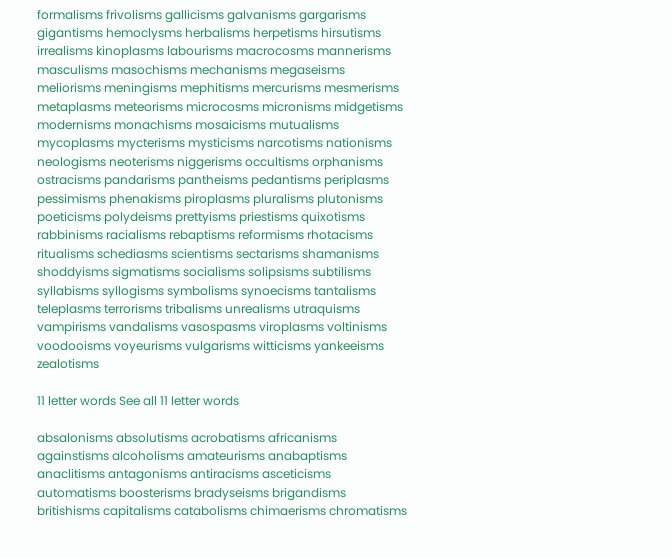formalisms frivolisms gallicisms galvanisms gargarisms gigantisms hemoclysms herbalisms herpetisms hirsutisms irrealisms kinoplasms labourisms macrocosms mannerisms masculisms masochisms mechanisms megaseisms meliorisms meningisms mephitisms mercurisms mesmerisms metaplasms meteorisms microcosms micronisms midgetisms modernisms monachisms mosaicisms mutualisms mycoplasms mycterisms mysticisms narcotisms nationisms neologisms neoterisms niggerisms occultisms orphanisms ostracisms pandarisms pantheisms pedantisms periplasms pessimisms phenakisms piroplasms pluralisms plutonisms poeticisms polydeisms prettyisms priestisms quixotisms rabbinisms racialisms rebaptisms reformisms rhotacisms ritualisms schediasms scientisms sectarisms shamanisms shoddyisms sigmatisms socialisms solipsisms subtilisms syllabisms syllogisms symbolisms synoecisms tantalisms teleplasms terrorisms tribalisms unrealisms utraquisms vampirisms vandalisms vasospasms viroplasms voltinisms voodooisms voyeurisms vulgarisms witticisms yankeeisms zealotisms

11 letter words See all 11 letter words

absalonisms absolutisms acrobatisms africanisms againstisms alcoholisms amateurisms anabaptisms anaclitisms antagonisms antiracisms asceticisms automatisms boosterisms bradyseisms brigandisms britishisms capitalisms catabolisms chimaerisms chromatisms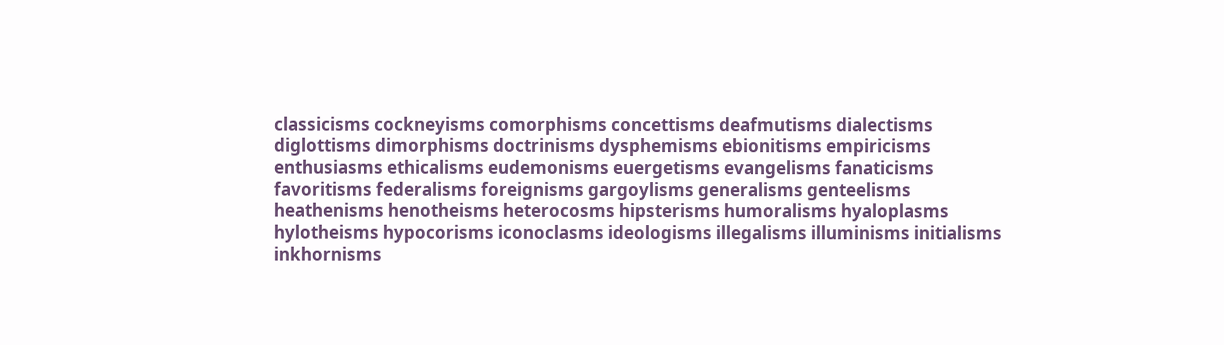classicisms cockneyisms comorphisms concettisms deafmutisms dialectisms diglottisms dimorphisms doctrinisms dysphemisms ebionitisms empiricisms enthusiasms ethicalisms eudemonisms euergetisms evangelisms fanaticisms favoritisms federalisms foreignisms gargoylisms generalisms genteelisms heathenisms henotheisms heterocosms hipsterisms humoralisms hyaloplasms hylotheisms hypocorisms iconoclasms ideologisms illegalisms illuminisms initialisms inkhornisms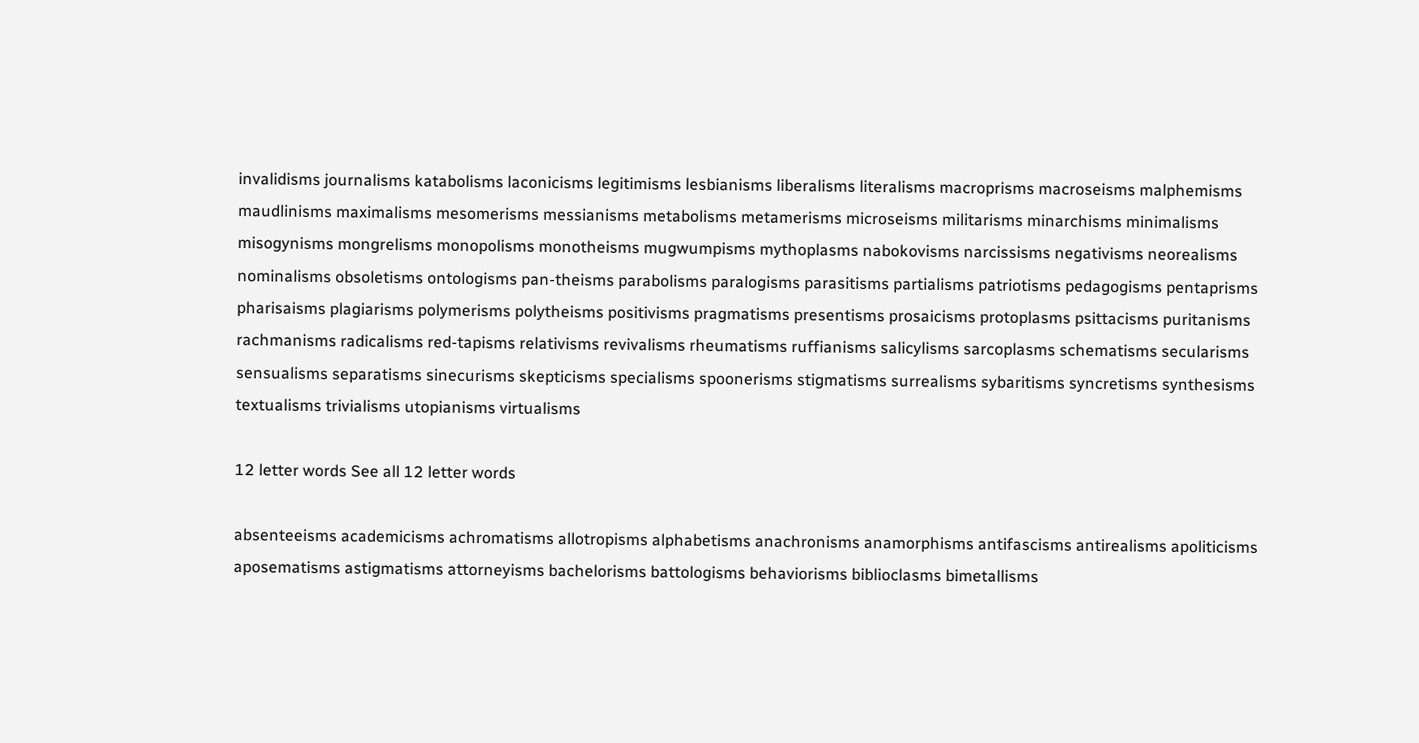invalidisms journalisms katabolisms laconicisms legitimisms lesbianisms liberalisms literalisms macroprisms macroseisms malphemisms maudlinisms maximalisms mesomerisms messianisms metabolisms metamerisms microseisms militarisms minarchisms minimalisms misogynisms mongrelisms monopolisms monotheisms mugwumpisms mythoplasms nabokovisms narcissisms negativisms neorealisms nominalisms obsoletisms ontologisms pan-theisms parabolisms paralogisms parasitisms partialisms patriotisms pedagogisms pentaprisms pharisaisms plagiarisms polymerisms polytheisms positivisms pragmatisms presentisms prosaicisms protoplasms psittacisms puritanisms rachmanisms radicalisms red-tapisms relativisms revivalisms rheumatisms ruffianisms salicylisms sarcoplasms schematisms secularisms sensualisms separatisms sinecurisms skepticisms specialisms spoonerisms stigmatisms surrealisms sybaritisms syncretisms synthesisms textualisms trivialisms utopianisms virtualisms

12 letter words See all 12 letter words

absenteeisms academicisms achromatisms allotropisms alphabetisms anachronisms anamorphisms antifascisms antirealisms apoliticisms aposematisms astigmatisms attorneyisms bachelorisms battologisms behaviorisms biblioclasms bimetallisms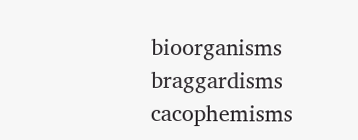bioorganisms braggardisms cacophemisms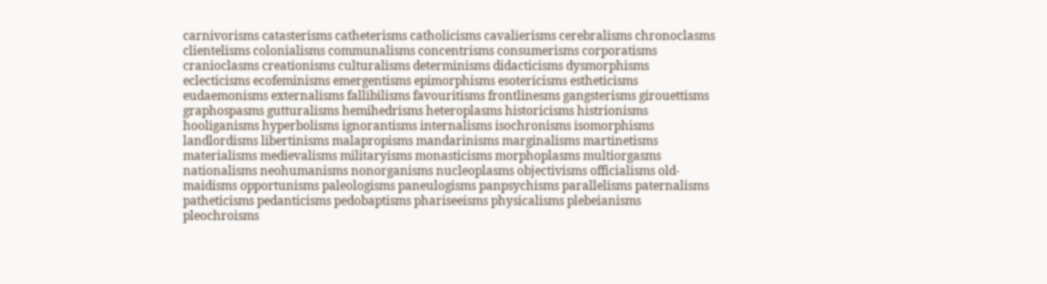carnivorisms catasterisms catheterisms catholicisms cavalierisms cerebralisms chronoclasms clientelisms colonialisms communalisms concentrisms consumerisms corporatisms cranioclasms creationisms culturalisms determinisms didacticisms dysmorphisms eclecticisms ecofeminisms emergentisms epimorphisms esotericisms estheticisms eudaemonisms externalisms fallibilisms favouritisms frontlinesms gangsterisms girouettisms graphospasms gutturalisms hemihedrisms heteroplasms historicisms histrionisms hooliganisms hyperbolisms ignorantisms internalisms isochronisms isomorphisms landlordisms libertinisms malapropisms mandarinisms marginalisms martinetisms materialisms medievalisms militaryisms monasticisms morphoplasms multiorgasms nationalisms neohumanisms nonorganisms nucleoplasms objectivisms officialisms old-maidisms opportunisms paleologisms paneulogisms panpsychisms parallelisms paternalisms patheticisms pedanticisms pedobaptisms phariseeisms physicalisms plebeianisms pleochroisms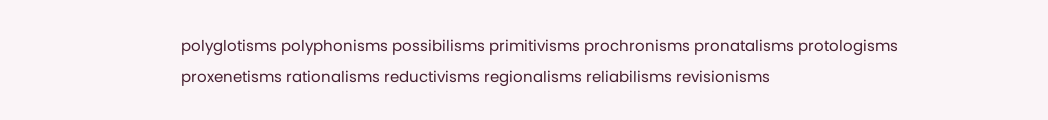polyglotisms polyphonisms possibilisms primitivisms prochronisms pronatalisms protologisms proxenetisms rationalisms reductivisms regionalisms reliabilisms revisionisms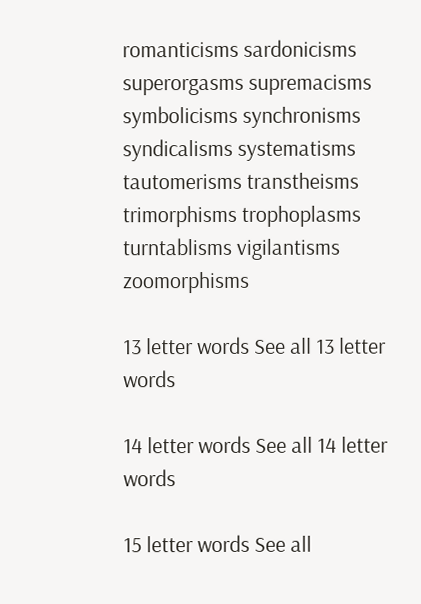romanticisms sardonicisms superorgasms supremacisms symbolicisms synchronisms syndicalisms systematisms tautomerisms transtheisms trimorphisms trophoplasms turntablisms vigilantisms zoomorphisms

13 letter words See all 13 letter words

14 letter words See all 14 letter words

15 letter words See all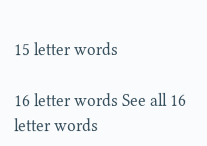15 letter words

16 letter words See all 16 letter words